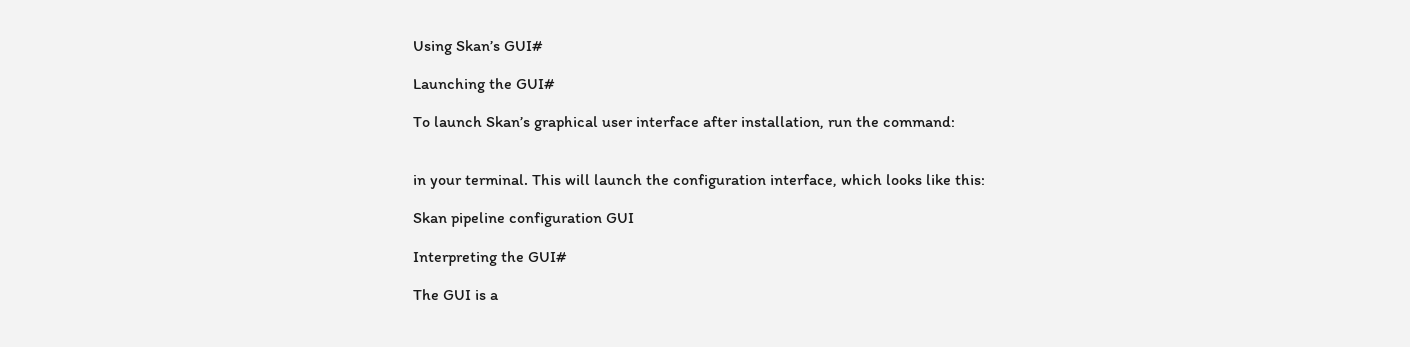Using Skan’s GUI#

Launching the GUI#

To launch Skan’s graphical user interface after installation, run the command:


in your terminal. This will launch the configuration interface, which looks like this:

Skan pipeline configuration GUI

Interpreting the GUI#

The GUI is a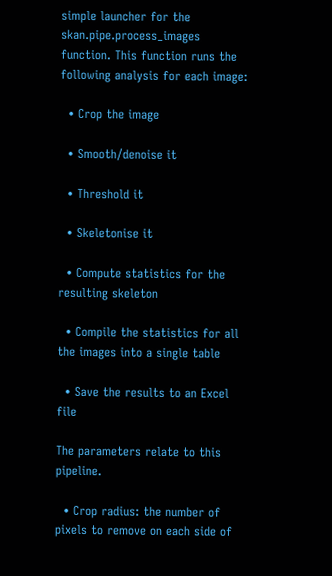simple launcher for the skan.pipe.process_images function. This function runs the following analysis for each image:

  • Crop the image

  • Smooth/denoise it

  • Threshold it

  • Skeletonise it

  • Compute statistics for the resulting skeleton

  • Compile the statistics for all the images into a single table

  • Save the results to an Excel file

The parameters relate to this pipeline.

  • Crop radius: the number of pixels to remove on each side of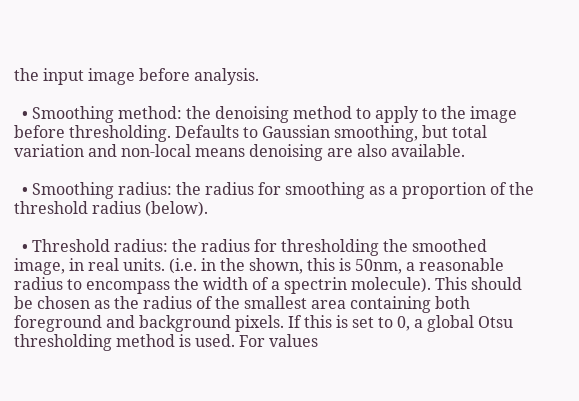the input image before analysis.

  • Smoothing method: the denoising method to apply to the image before thresholding. Defaults to Gaussian smoothing, but total variation and non-local means denoising are also available.

  • Smoothing radius: the radius for smoothing as a proportion of the threshold radius (below).

  • Threshold radius: the radius for thresholding the smoothed image, in real units. (i.e. in the shown, this is 50nm, a reasonable radius to encompass the width of a spectrin molecule). This should be chosen as the radius of the smallest area containing both foreground and background pixels. If this is set to 0, a global Otsu thresholding method is used. For values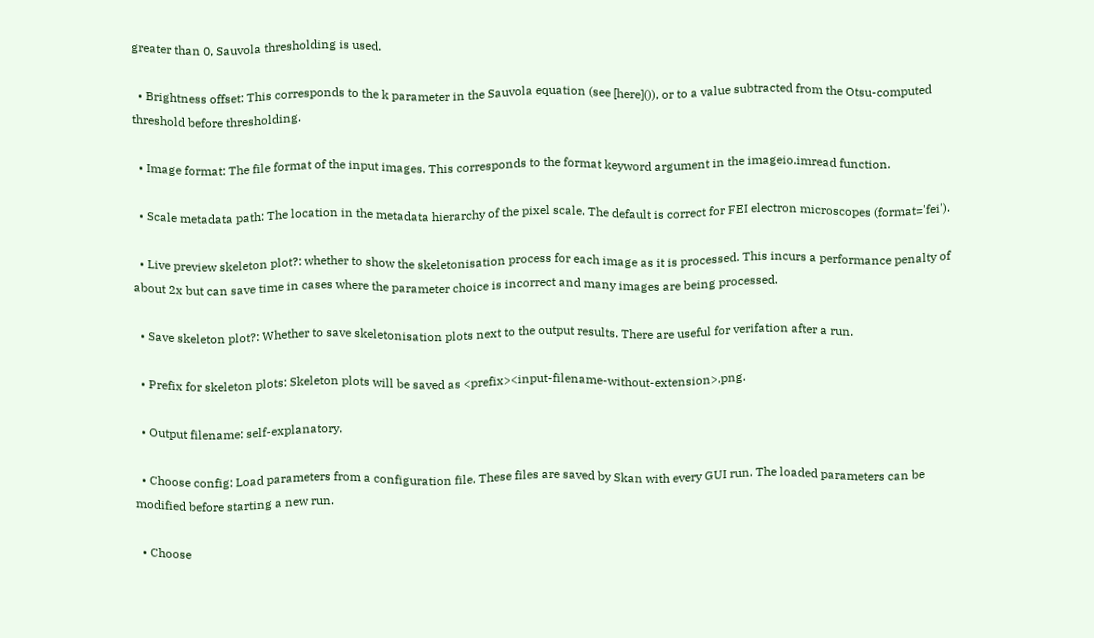greater than 0, Sauvola thresholding is used.

  • Brightness offset: This corresponds to the k parameter in the Sauvola equation (see [here]()), or to a value subtracted from the Otsu-computed threshold before thresholding.

  • Image format: The file format of the input images. This corresponds to the format keyword argument in the imageio.imread function.

  • Scale metadata path: The location in the metadata hierarchy of the pixel scale. The default is correct for FEI electron microscopes (format='fei').

  • Live preview skeleton plot?: whether to show the skeletonisation process for each image as it is processed. This incurs a performance penalty of about 2x but can save time in cases where the parameter choice is incorrect and many images are being processed.

  • Save skeleton plot?: Whether to save skeletonisation plots next to the output results. There are useful for verifation after a run.

  • Prefix for skeleton plots: Skeleton plots will be saved as <prefix><input-filename-without-extension>.png.

  • Output filename: self-explanatory.

  • Choose config: Load parameters from a configuration file. These files are saved by Skan with every GUI run. The loaded parameters can be modified before starting a new run.

  • Choose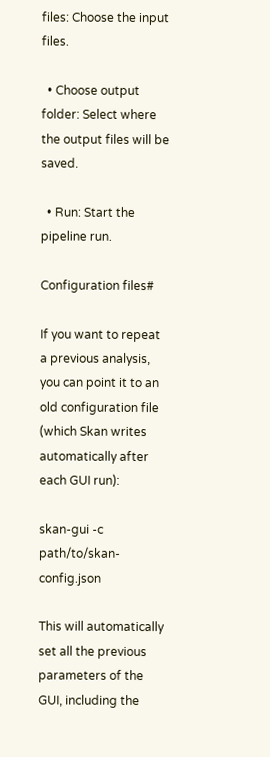files: Choose the input files.

  • Choose output folder: Select where the output files will be saved.

  • Run: Start the pipeline run.

Configuration files#

If you want to repeat a previous analysis, you can point it to an old configuration file (which Skan writes automatically after each GUI run):

skan-gui -c path/to/skan-config.json

This will automatically set all the previous parameters of the GUI, including the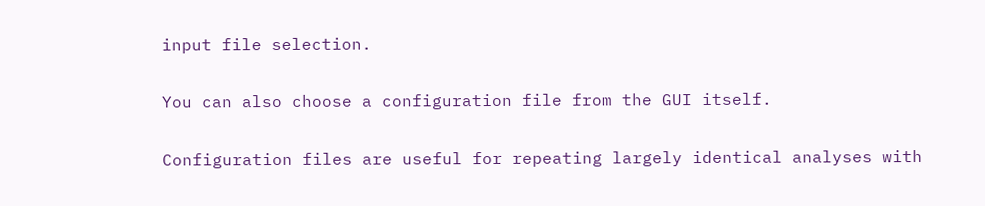input file selection.

You can also choose a configuration file from the GUI itself.

Configuration files are useful for repeating largely identical analyses with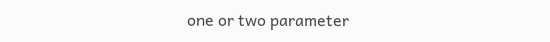one or two parameter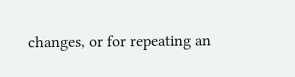changes, or for repeating an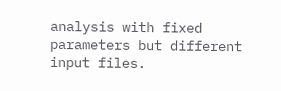analysis with fixed parameters but different input files.